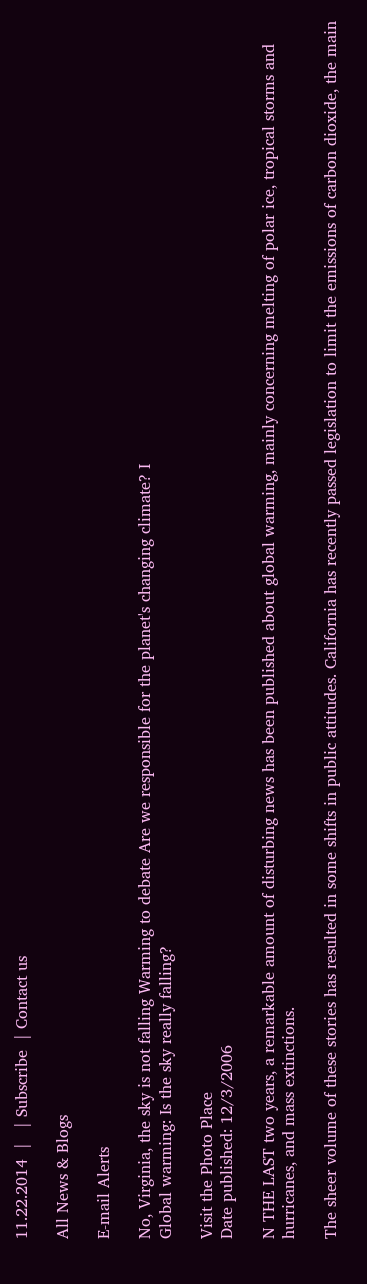11.22.2014  |   | Subscribe  | Contact us

All News & Blogs

E-mail Alerts

No, Virginia, the sky is not falling Warming to debate Are we responsible for the planet's changing climate? I
Global warming: Is the sky really falling?

Visit the Photo Place
Date published: 12/3/2006

N THE LAST two years, a remarkable amount of disturbing news has been published about global warming, mainly concerning melting of polar ice, tropical storms and hurricanes, and mass extinctions.

The sheer volume of these stories has resulted in some shifts in public attitudes. California has recently passed legislation to limit the emissions of carbon dioxide, the main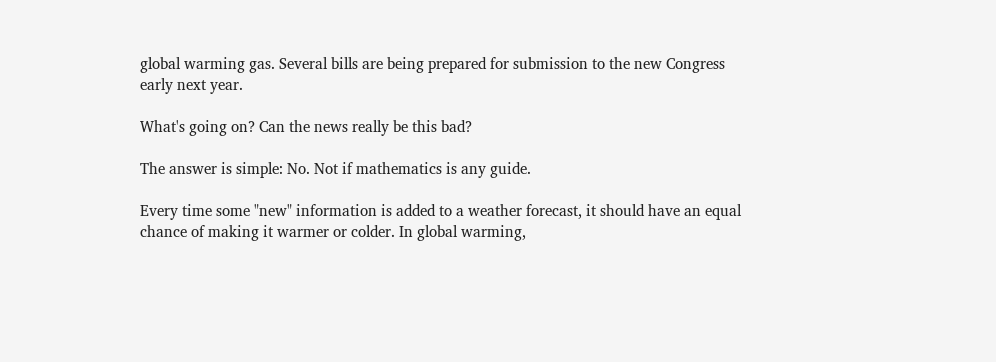global warming gas. Several bills are being prepared for submission to the new Congress early next year.

What's going on? Can the news really be this bad?

The answer is simple: No. Not if mathematics is any guide.

Every time some "new" information is added to a weather forecast, it should have an equal chance of making it warmer or colder. In global warming,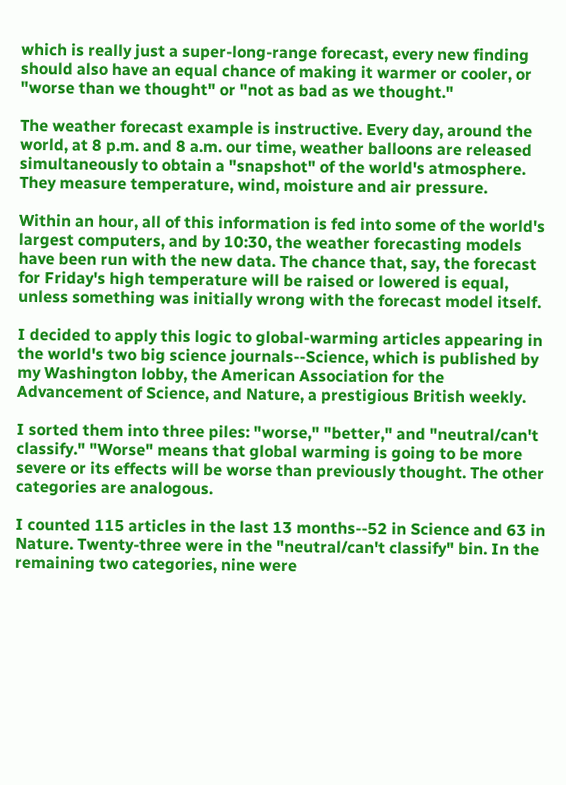which is really just a super-long-range forecast, every new finding should also have an equal chance of making it warmer or cooler, or "worse than we thought" or "not as bad as we thought."

The weather forecast example is instructive. Every day, around the world, at 8 p.m. and 8 a.m. our time, weather balloons are released simultaneously to obtain a "snapshot" of the world's atmosphere. They measure temperature, wind, moisture and air pressure.

Within an hour, all of this information is fed into some of the world's largest computers, and by 10:30, the weather forecasting models have been run with the new data. The chance that, say, the forecast for Friday's high temperature will be raised or lowered is equal, unless something was initially wrong with the forecast model itself.

I decided to apply this logic to global-warming articles appearing in the world's two big science journals--Science, which is published by my Washington lobby, the American Association for the Advancement of Science, and Nature, a prestigious British weekly.

I sorted them into three piles: "worse," "better," and "neutral/can't classify." "Worse" means that global warming is going to be more severe or its effects will be worse than previously thought. The other categories are analogous.

I counted 115 articles in the last 13 months--52 in Science and 63 in Nature. Twenty-three were in the "neutral/can't classify" bin. In the remaining two categories, nine were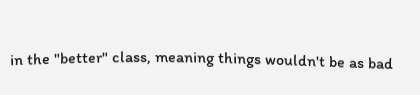in the "better" class, meaning things wouldn't be as bad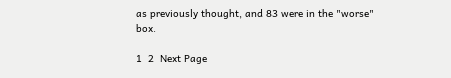as previously thought, and 83 were in the "worse" box.

1  2  Next Page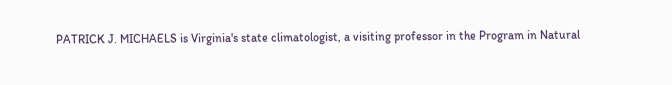PATRICK J. MICHAELS is Virginia's state climatologist, a visiting professor in the Program in Natural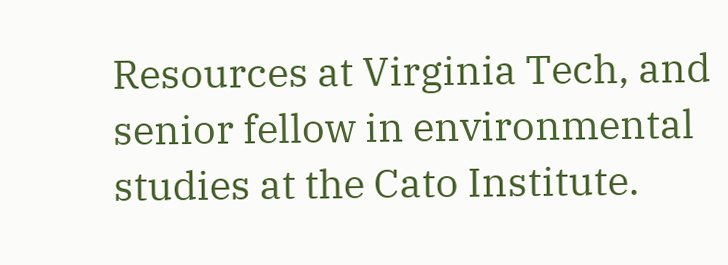Resources at Virginia Tech, and senior fellow in environmental studies at the Cato Institute.